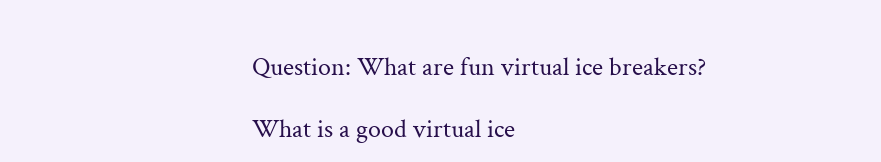Question: What are fun virtual ice breakers?

What is a good virtual ice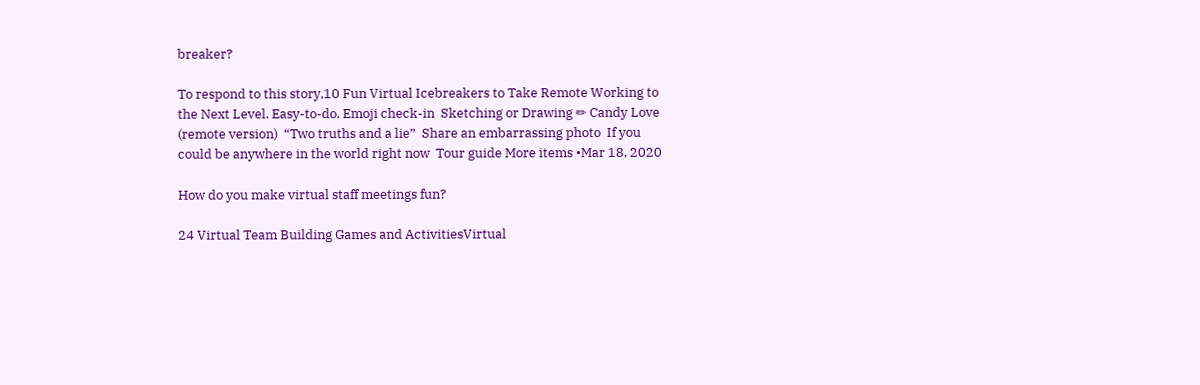breaker?

To respond to this story,10 Fun Virtual Icebreakers to Take Remote Working to the Next Level. Easy-to-do. Emoji check-in  Sketching or Drawing ✏ Candy Love (remote version)  “Two truths and a lie”  Share an embarrassing photo  If you could be anywhere in the world right now  Tour guide More items •Mar 18, 2020

How do you make virtual staff meetings fun?

24 Virtual Team Building Games and ActivitiesVirtual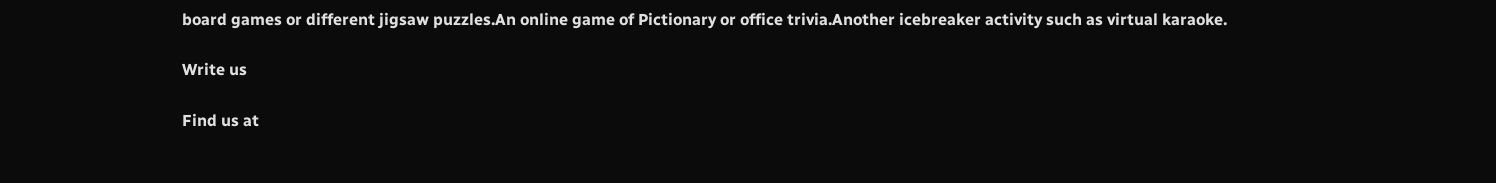board games or different jigsaw puzzles.An online game of Pictionary or office trivia.Another icebreaker activity such as virtual karaoke.

Write us

Find us at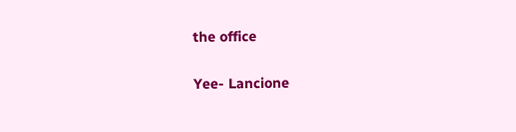the office

Yee- Lancione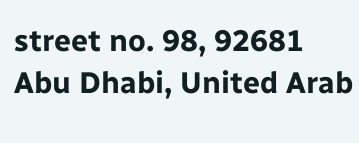street no. 98, 92681 Abu Dhabi, United Arab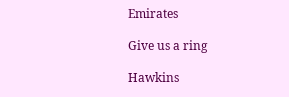Emirates

Give us a ring

Hawkins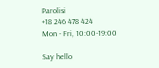Parolisi
+18 246 478 424
Mon - Fri, 10:00-19:00

Say hello